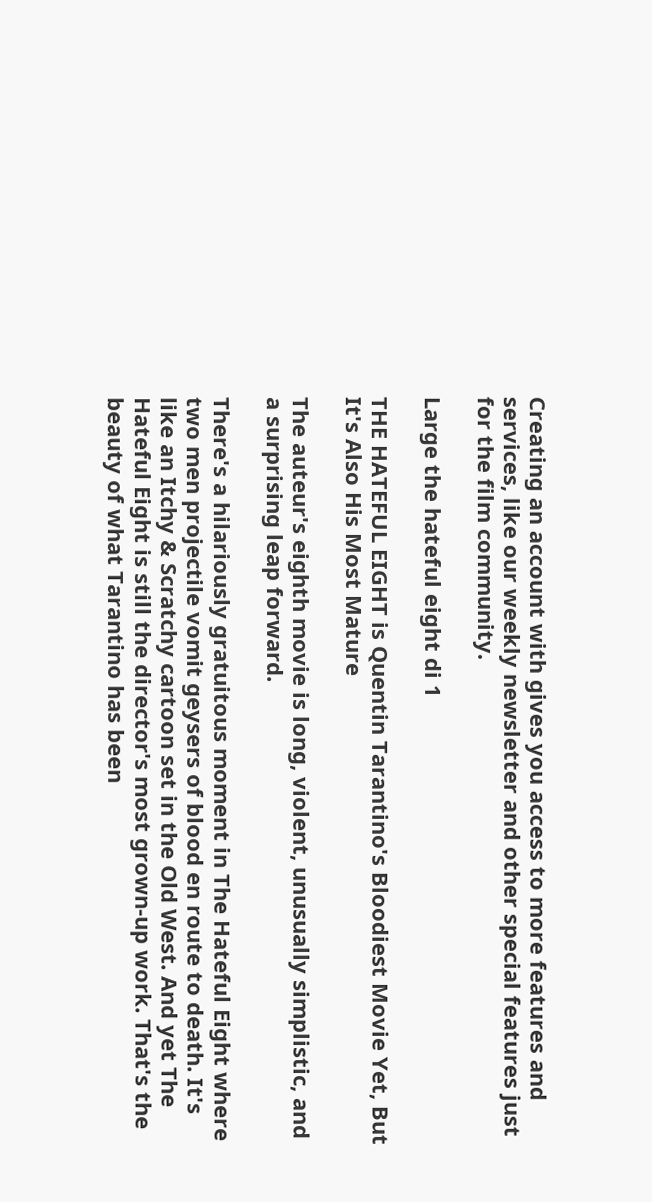Creating an account with gives you access to more features and services, like our weekly newsletter and other special features just for the film community.

Large the hateful eight di 1

THE HATEFUL EIGHT is Quentin Tarantino's Bloodiest Movie Yet, But It's Also His Most Mature

The auteur's eighth movie is long, violent, unusually simplistic, and a surprising leap forward.

There's a hilariously gratuitous moment in The Hateful Eight where two men projectile vomit geysers of blood en route to death. It's like an Itchy & Scratchy cartoon set in the Old West. And yet The Hateful Eight is still the director's most grown-up work. That's the beauty of what Tarantino has been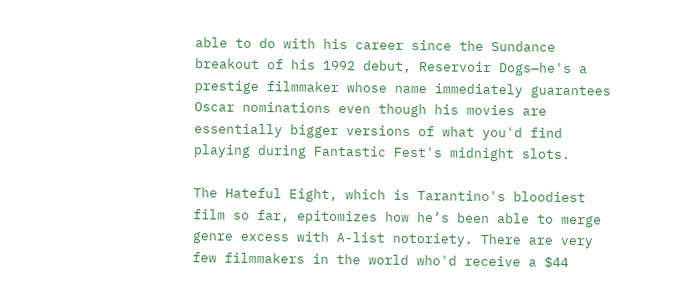able to do with his career since the Sundance breakout of his 1992 debut, Reservoir Dogs—he's a prestige filmmaker whose name immediately guarantees Oscar nominations even though his movies are essentially bigger versions of what you'd find playing during Fantastic Fest's midnight slots.

The Hateful Eight, which is Tarantino's bloodiest film so far, epitomizes how he’s been able to merge genre excess with A-list notoriety. There are very few filmmakers in the world who'd receive a $44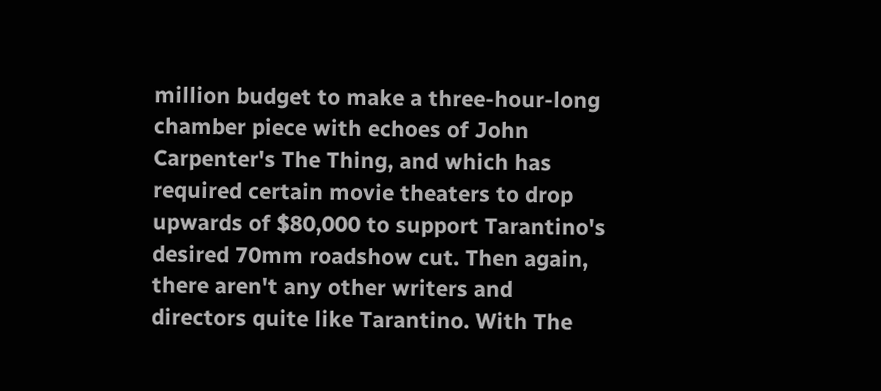million budget to make a three-hour-long chamber piece with echoes of John Carpenter's The Thing, and which has required certain movie theaters to drop upwards of $80,000 to support Tarantino's desired 70mm roadshow cut. Then again, there aren't any other writers and directors quite like Tarantino. With The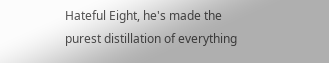Hateful Eight, he's made the purest distillation of everything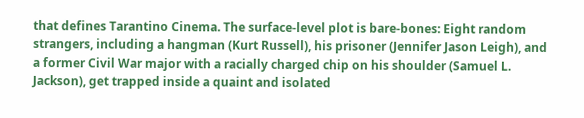that defines Tarantino Cinema. The surface-level plot is bare-bones: Eight random strangers, including a hangman (Kurt Russell), his prisoner (Jennifer Jason Leigh), and a former Civil War major with a racially charged chip on his shoulder (Samuel L. Jackson), get trapped inside a quaint and isolated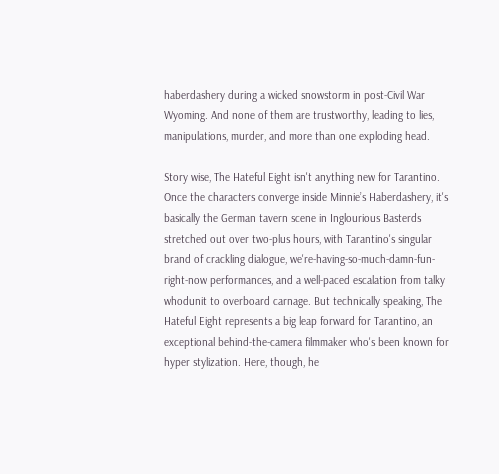haberdashery during a wicked snowstorm in post-Civil War Wyoming. And none of them are trustworthy, leading to lies, manipulations, murder, and more than one exploding head.

Story wise, The Hateful Eight isn't anything new for Tarantino. Once the characters converge inside Minnie’s Haberdashery, it's basically the German tavern scene in Inglourious Basterds stretched out over two-plus hours, with Tarantino's singular brand of crackling dialogue, we're-having-so-much-damn-fun-right-now performances, and a well-paced escalation from talky whodunit to overboard carnage. But technically speaking, The Hateful Eight represents a big leap forward for Tarantino, an exceptional behind-the-camera filmmaker who's been known for hyper stylization. Here, though, he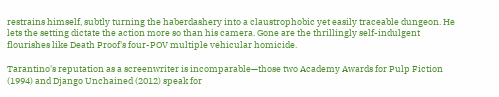restrains himself, subtly turning the haberdashery into a claustrophobic yet easily traceable dungeon. He lets the setting dictate the action more so than his camera. Gone are the thrillingly self-indulgent flourishes like Death Proof's four-POV multiple vehicular homicide.

Tarantino's reputation as a screenwriter is incomparable—those two Academy Awards for Pulp Fiction (1994) and Django Unchained (2012) speak for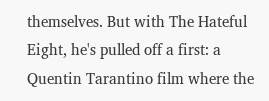themselves. But with The Hateful Eight, he's pulled off a first: a Quentin Tarantino film where the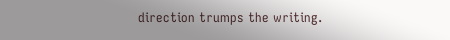direction trumps the writing.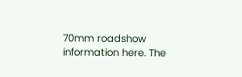70mm roadshow information here. The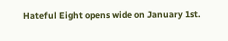Hateful Eight opens wide on January 1st.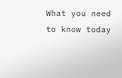What you need to know today